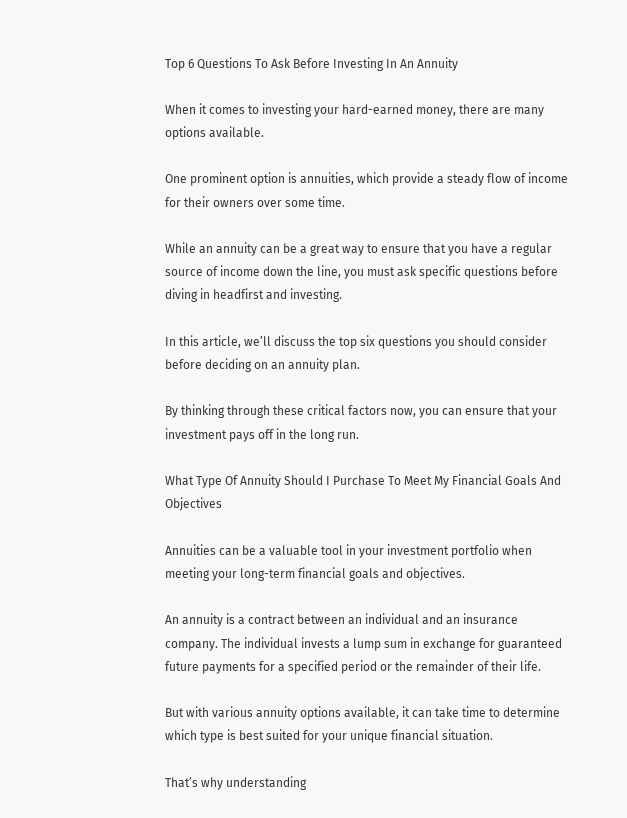Top 6 Questions To Ask Before Investing In An Annuity

When it comes to investing your hard-earned money, there are many options available.

One prominent option is annuities, which provide a steady flow of income for their owners over some time.

While an annuity can be a great way to ensure that you have a regular source of income down the line, you must ask specific questions before diving in headfirst and investing.

In this article, we’ll discuss the top six questions you should consider before deciding on an annuity plan.

By thinking through these critical factors now, you can ensure that your investment pays off in the long run.

What Type Of Annuity Should I Purchase To Meet My Financial Goals And Objectives

Annuities can be a valuable tool in your investment portfolio when meeting your long-term financial goals and objectives.

An annuity is a contract between an individual and an insurance company. The individual invests a lump sum in exchange for guaranteed future payments for a specified period or the remainder of their life.

But with various annuity options available, it can take time to determine which type is best suited for your unique financial situation.

That’s why understanding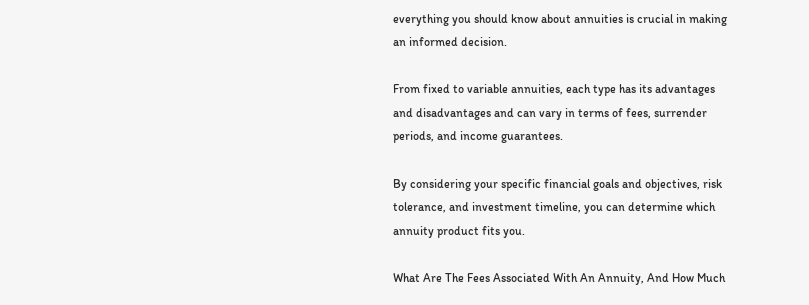everything you should know about annuities is crucial in making an informed decision.

From fixed to variable annuities, each type has its advantages and disadvantages and can vary in terms of fees, surrender periods, and income guarantees.

By considering your specific financial goals and objectives, risk tolerance, and investment timeline, you can determine which annuity product fits you.

What Are The Fees Associated With An Annuity, And How Much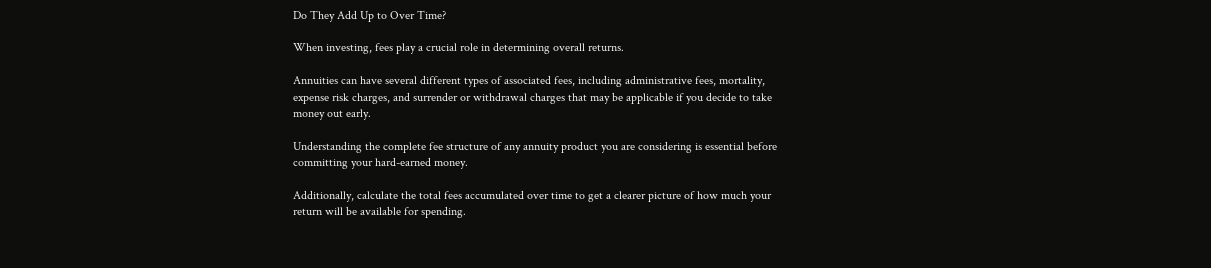Do They Add Up to Over Time?

When investing, fees play a crucial role in determining overall returns.

Annuities can have several different types of associated fees, including administrative fees, mortality, expense risk charges, and surrender or withdrawal charges that may be applicable if you decide to take money out early.

Understanding the complete fee structure of any annuity product you are considering is essential before committing your hard-earned money.

Additionally, calculate the total fees accumulated over time to get a clearer picture of how much your return will be available for spending.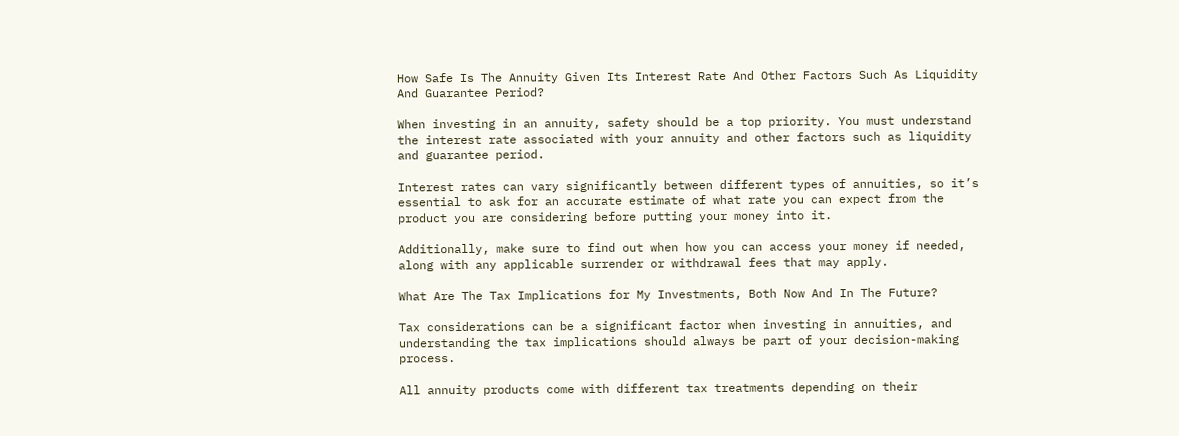How Safe Is The Annuity Given Its Interest Rate And Other Factors Such As Liquidity And Guarantee Period?

When investing in an annuity, safety should be a top priority. You must understand the interest rate associated with your annuity and other factors such as liquidity and guarantee period.

Interest rates can vary significantly between different types of annuities, so it’s essential to ask for an accurate estimate of what rate you can expect from the product you are considering before putting your money into it.

Additionally, make sure to find out when how you can access your money if needed, along with any applicable surrender or withdrawal fees that may apply.

What Are The Tax Implications for My Investments, Both Now And In The Future?

Tax considerations can be a significant factor when investing in annuities, and understanding the tax implications should always be part of your decision-making process.

All annuity products come with different tax treatments depending on their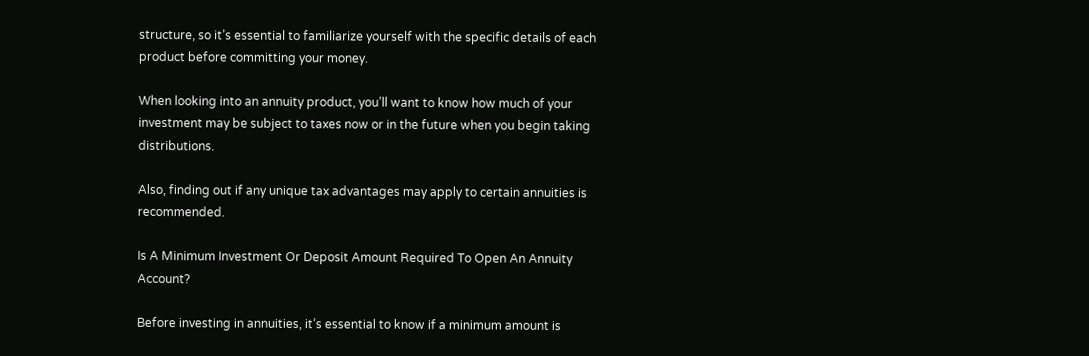structure, so it’s essential to familiarize yourself with the specific details of each product before committing your money.

When looking into an annuity product, you’ll want to know how much of your investment may be subject to taxes now or in the future when you begin taking distributions.

Also, finding out if any unique tax advantages may apply to certain annuities is recommended.

Is A Minimum Investment Or Deposit Amount Required To Open An Annuity Account?

Before investing in annuities, it’s essential to know if a minimum amount is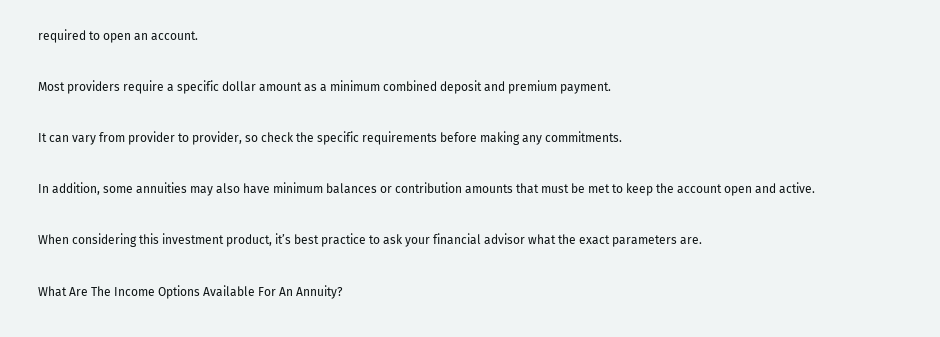required to open an account.

Most providers require a specific dollar amount as a minimum combined deposit and premium payment.

It can vary from provider to provider, so check the specific requirements before making any commitments.

In addition, some annuities may also have minimum balances or contribution amounts that must be met to keep the account open and active.

When considering this investment product, it’s best practice to ask your financial advisor what the exact parameters are.

What Are The Income Options Available For An Annuity?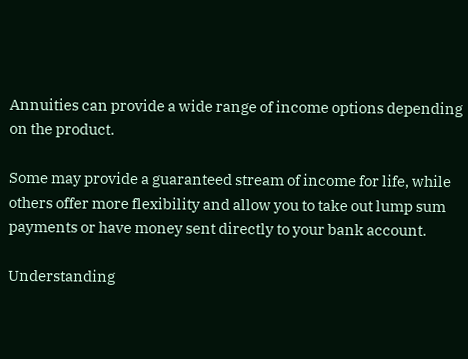Annuities can provide a wide range of income options depending on the product.

Some may provide a guaranteed stream of income for life, while others offer more flexibility and allow you to take out lump sum payments or have money sent directly to your bank account.

Understanding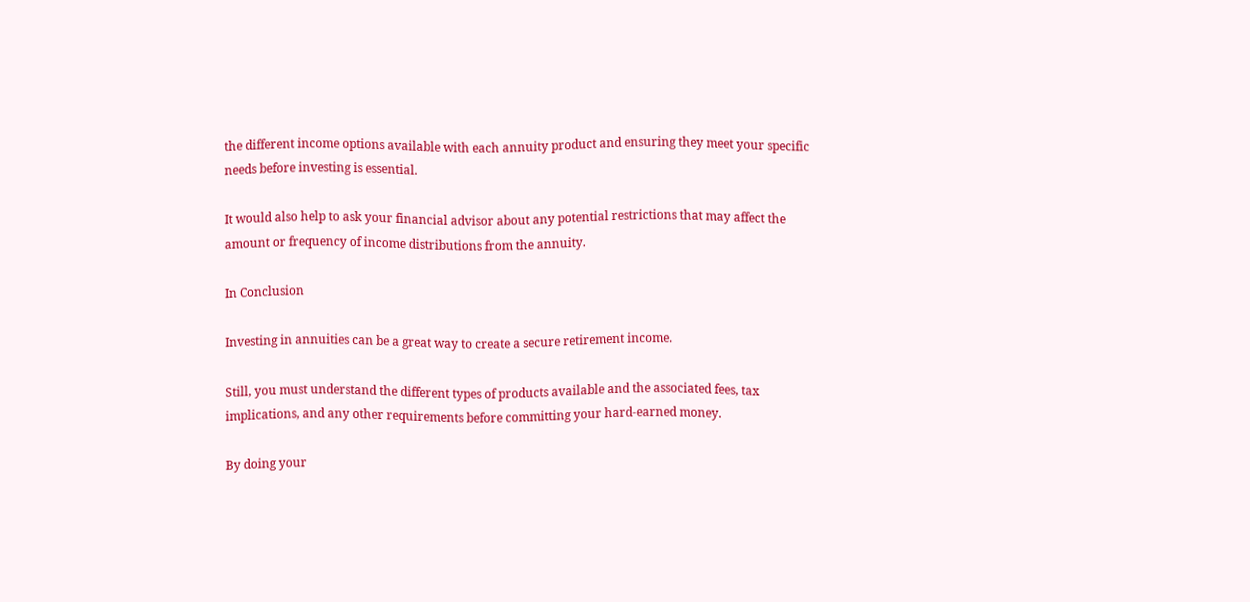the different income options available with each annuity product and ensuring they meet your specific needs before investing is essential.

It would also help to ask your financial advisor about any potential restrictions that may affect the amount or frequency of income distributions from the annuity.

In Conclusion

Investing in annuities can be a great way to create a secure retirement income.

Still, you must understand the different types of products available and the associated fees, tax implications, and any other requirements before committing your hard-earned money.

By doing your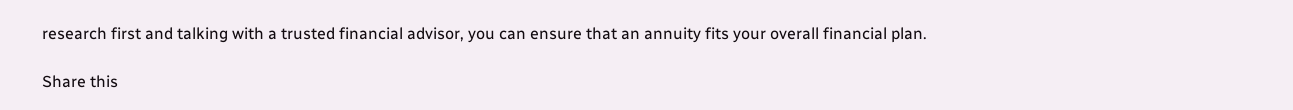research first and talking with a trusted financial advisor, you can ensure that an annuity fits your overall financial plan.

Share this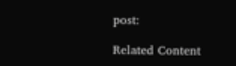post:

Related Content